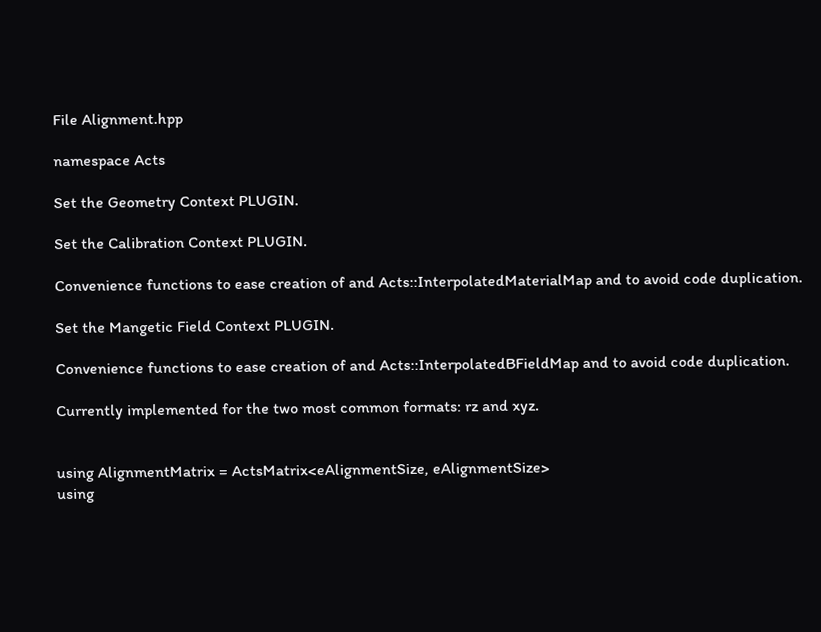File Alignment.hpp

namespace Acts

Set the Geometry Context PLUGIN.

Set the Calibration Context PLUGIN.

Convenience functions to ease creation of and Acts::InterpolatedMaterialMap and to avoid code duplication.

Set the Mangetic Field Context PLUGIN.

Convenience functions to ease creation of and Acts::InterpolatedBFieldMap and to avoid code duplication.

Currently implemented for the two most common formats: rz and xyz.


using AlignmentMatrix = ActsMatrix<eAlignmentSize, eAlignmentSize>
using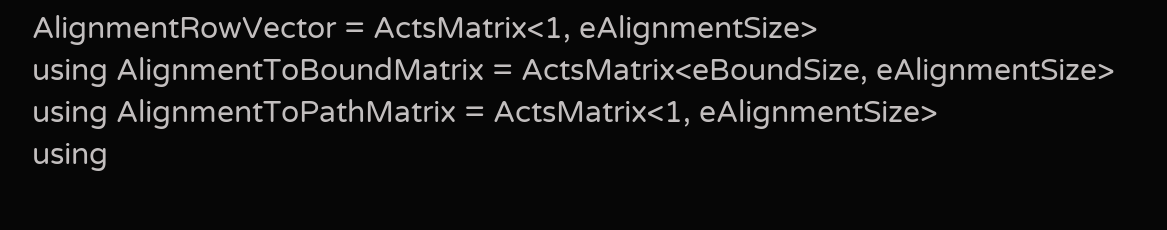AlignmentRowVector = ActsMatrix<1, eAlignmentSize>
using AlignmentToBoundMatrix = ActsMatrix<eBoundSize, eAlignmentSize>
using AlignmentToPathMatrix = ActsMatrix<1, eAlignmentSize>
using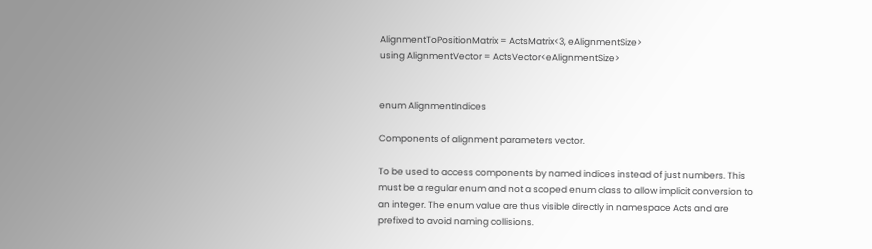AlignmentToPositionMatrix = ActsMatrix<3, eAlignmentSize>
using AlignmentVector = ActsVector<eAlignmentSize>


enum AlignmentIndices

Components of alignment parameters vector.

To be used to access components by named indices instead of just numbers. This must be a regular enum and not a scoped enum class to allow implicit conversion to an integer. The enum value are thus visible directly in namespace Acts and are prefixed to avoid naming collisions.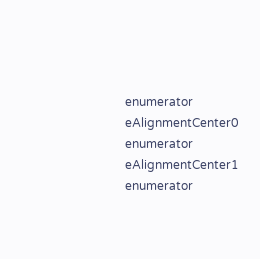enumerator eAlignmentCenter0
enumerator eAlignmentCenter1
enumerator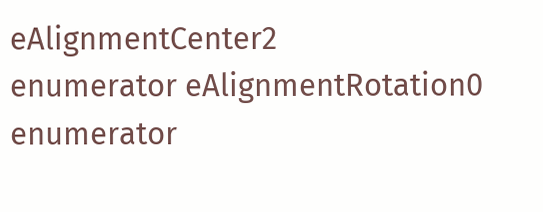eAlignmentCenter2
enumerator eAlignmentRotation0
enumerator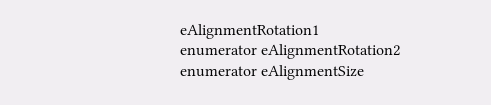eAlignmentRotation1
enumerator eAlignmentRotation2
enumerator eAlignmentSize